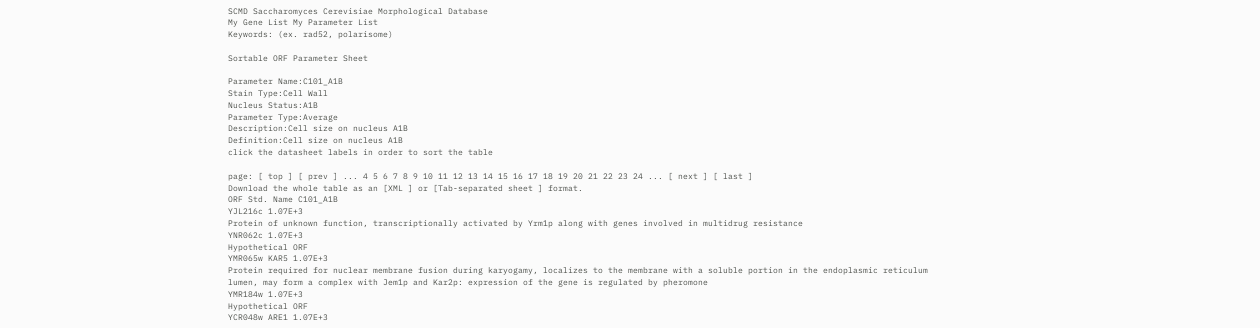SCMD Saccharomyces Cerevisiae Morphological Database
My Gene List My Parameter List
Keywords: (ex. rad52, polarisome)

Sortable ORF Parameter Sheet

Parameter Name:C101_A1B
Stain Type:Cell Wall
Nucleus Status:A1B
Parameter Type:Average
Description:Cell size on nucleus A1B
Definition:Cell size on nucleus A1B
click the datasheet labels in order to sort the table

page: [ top ] [ prev ] ... 4 5 6 7 8 9 10 11 12 13 14 15 16 17 18 19 20 21 22 23 24 ... [ next ] [ last ]
Download the whole table as an [XML ] or [Tab-separated sheet ] format.
ORF Std. Name C101_A1B
YJL216c 1.07E+3
Protein of unknown function, transcriptionally activated by Yrm1p along with genes involved in multidrug resistance
YNR062c 1.07E+3
Hypothetical ORF
YMR065w KAR5 1.07E+3
Protein required for nuclear membrane fusion during karyogamy, localizes to the membrane with a soluble portion in the endoplasmic reticulum lumen, may form a complex with Jem1p and Kar2p: expression of the gene is regulated by pheromone
YMR184w 1.07E+3
Hypothetical ORF
YCR048w ARE1 1.07E+3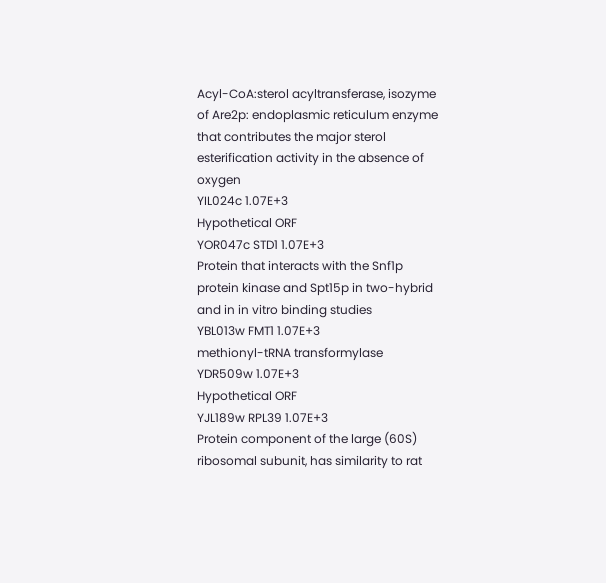Acyl-CoA:sterol acyltransferase, isozyme of Are2p: endoplasmic reticulum enzyme that contributes the major sterol esterification activity in the absence of oxygen
YIL024c 1.07E+3
Hypothetical ORF
YOR047c STD1 1.07E+3
Protein that interacts with the Snf1p protein kinase and Spt15p in two-hybrid and in in vitro binding studies
YBL013w FMT1 1.07E+3
methionyl-tRNA transformylase
YDR509w 1.07E+3
Hypothetical ORF
YJL189w RPL39 1.07E+3
Protein component of the large (60S) ribosomal subunit, has similarity to rat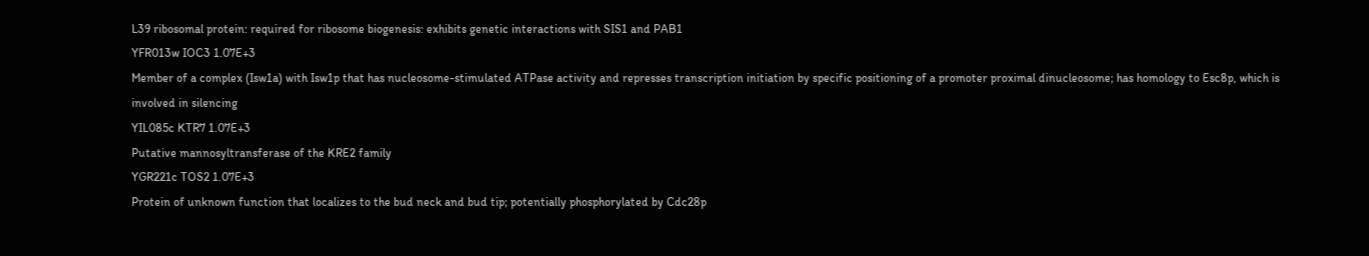L39 ribosomal protein: required for ribosome biogenesis: exhibits genetic interactions with SIS1 and PAB1
YFR013w IOC3 1.07E+3
Member of a complex (Isw1a) with Isw1p that has nucleosome-stimulated ATPase activity and represses transcription initiation by specific positioning of a promoter proximal dinucleosome; has homology to Esc8p, which is involved in silencing
YIL085c KTR7 1.07E+3
Putative mannosyltransferase of the KRE2 family
YGR221c TOS2 1.07E+3
Protein of unknown function that localizes to the bud neck and bud tip; potentially phosphorylated by Cdc28p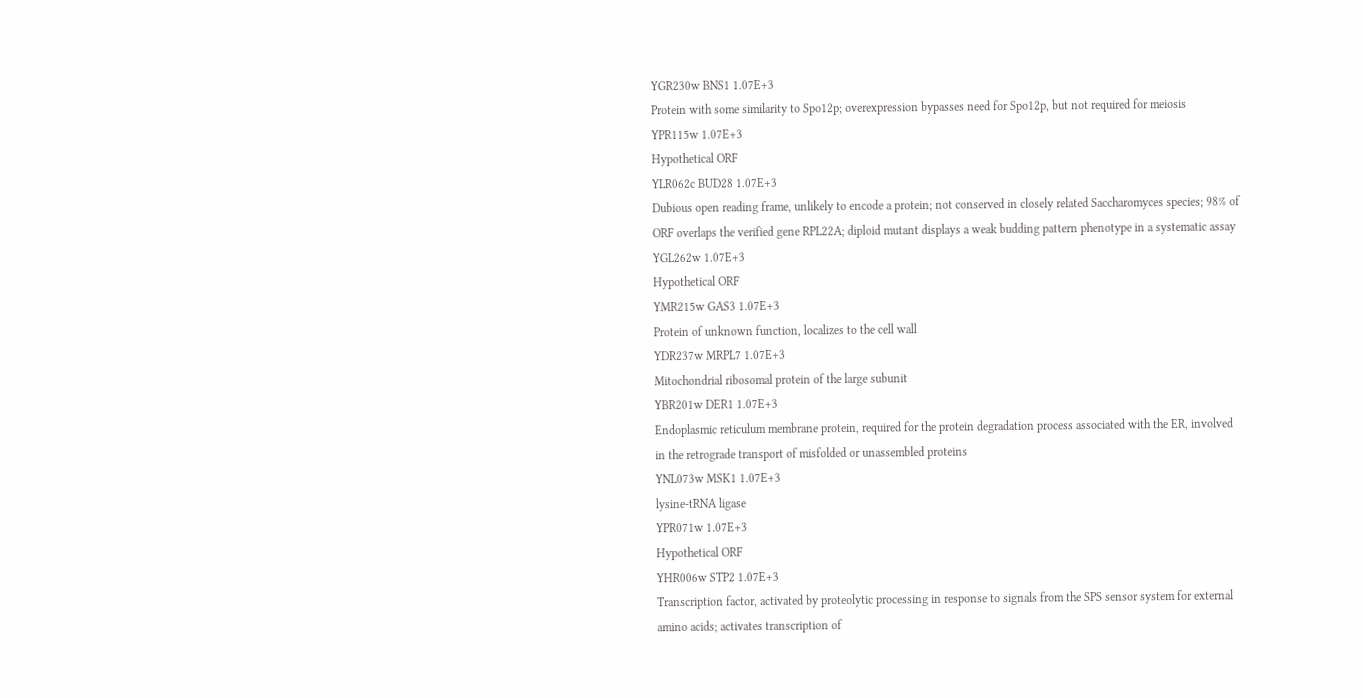YGR230w BNS1 1.07E+3
Protein with some similarity to Spo12p; overexpression bypasses need for Spo12p, but not required for meiosis
YPR115w 1.07E+3
Hypothetical ORF
YLR062c BUD28 1.07E+3
Dubious open reading frame, unlikely to encode a protein; not conserved in closely related Saccharomyces species; 98% of ORF overlaps the verified gene RPL22A; diploid mutant displays a weak budding pattern phenotype in a systematic assay
YGL262w 1.07E+3
Hypothetical ORF
YMR215w GAS3 1.07E+3
Protein of unknown function, localizes to the cell wall
YDR237w MRPL7 1.07E+3
Mitochondrial ribosomal protein of the large subunit
YBR201w DER1 1.07E+3
Endoplasmic reticulum membrane protein, required for the protein degradation process associated with the ER, involved in the retrograde transport of misfolded or unassembled proteins
YNL073w MSK1 1.07E+3
lysine-tRNA ligase
YPR071w 1.07E+3
Hypothetical ORF
YHR006w STP2 1.07E+3
Transcription factor, activated by proteolytic processing in response to signals from the SPS sensor system for external amino acids; activates transcription of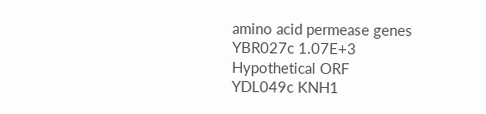amino acid permease genes
YBR027c 1.07E+3
Hypothetical ORF
YDL049c KNH1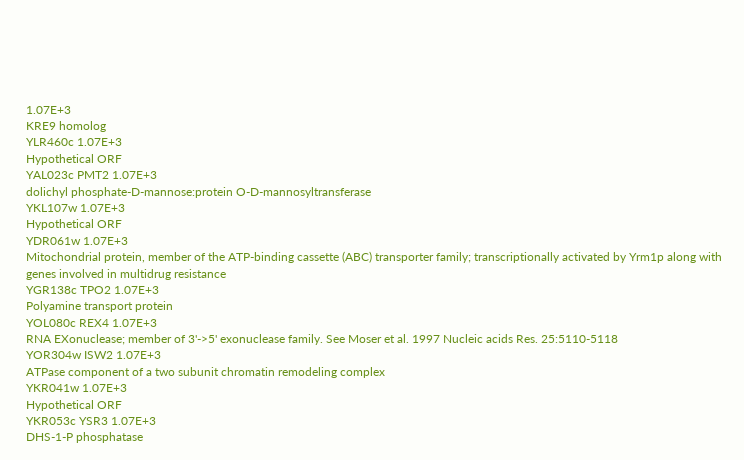1.07E+3
KRE9 homolog
YLR460c 1.07E+3
Hypothetical ORF
YAL023c PMT2 1.07E+3
dolichyl phosphate-D-mannose:protein O-D-mannosyltransferase
YKL107w 1.07E+3
Hypothetical ORF
YDR061w 1.07E+3
Mitochondrial protein, member of the ATP-binding cassette (ABC) transporter family; transcriptionally activated by Yrm1p along with genes involved in multidrug resistance
YGR138c TPO2 1.07E+3
Polyamine transport protein
YOL080c REX4 1.07E+3
RNA EXonuclease; member of 3'->5' exonuclease family. See Moser et al. 1997 Nucleic acids Res. 25:5110-5118
YOR304w ISW2 1.07E+3
ATPase component of a two subunit chromatin remodeling complex
YKR041w 1.07E+3
Hypothetical ORF
YKR053c YSR3 1.07E+3
DHS-1-P phosphatase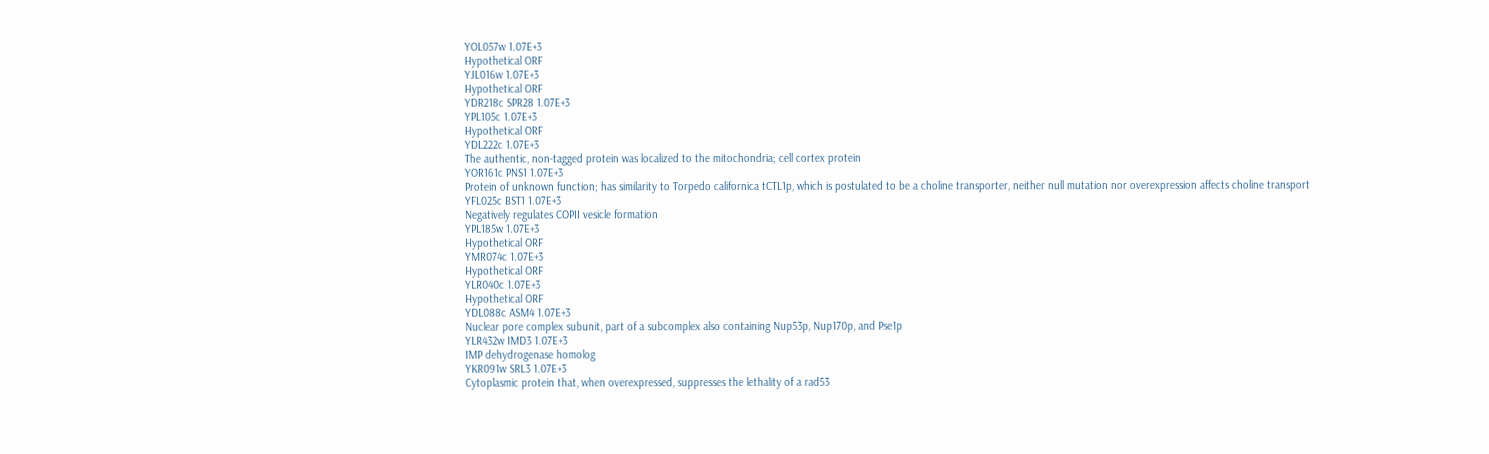YOL057w 1.07E+3
Hypothetical ORF
YJL016w 1.07E+3
Hypothetical ORF
YDR218c SPR28 1.07E+3
YPL105c 1.07E+3
Hypothetical ORF
YDL222c 1.07E+3
The authentic, non-tagged protein was localized to the mitochondria; cell cortex protein
YOR161c PNS1 1.07E+3
Protein of unknown function; has similarity to Torpedo californica tCTL1p, which is postulated to be a choline transporter, neither null mutation nor overexpression affects choline transport
YFL025c BST1 1.07E+3
Negatively regulates COPII vesicle formation
YPL185w 1.07E+3
Hypothetical ORF
YMR074c 1.07E+3
Hypothetical ORF
YLR040c 1.07E+3
Hypothetical ORF
YDL088c ASM4 1.07E+3
Nuclear pore complex subunit, part of a subcomplex also containing Nup53p, Nup170p, and Pse1p
YLR432w IMD3 1.07E+3
IMP dehydrogenase homolog
YKR091w SRL3 1.07E+3
Cytoplasmic protein that, when overexpressed, suppresses the lethality of a rad53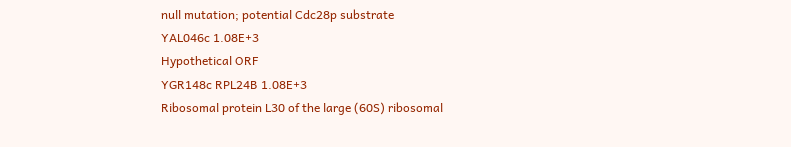null mutation; potential Cdc28p substrate
YAL046c 1.08E+3
Hypothetical ORF
YGR148c RPL24B 1.08E+3
Ribosomal protein L30 of the large (60S) ribosomal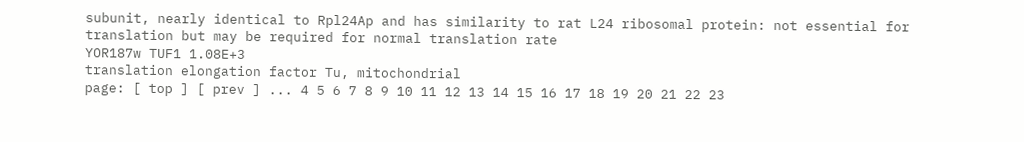subunit, nearly identical to Rpl24Ap and has similarity to rat L24 ribosomal protein: not essential for translation but may be required for normal translation rate
YOR187w TUF1 1.08E+3
translation elongation factor Tu, mitochondrial
page: [ top ] [ prev ] ... 4 5 6 7 8 9 10 11 12 13 14 15 16 17 18 19 20 21 22 23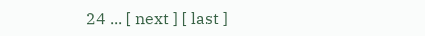24 ... [ next ] [ last ]